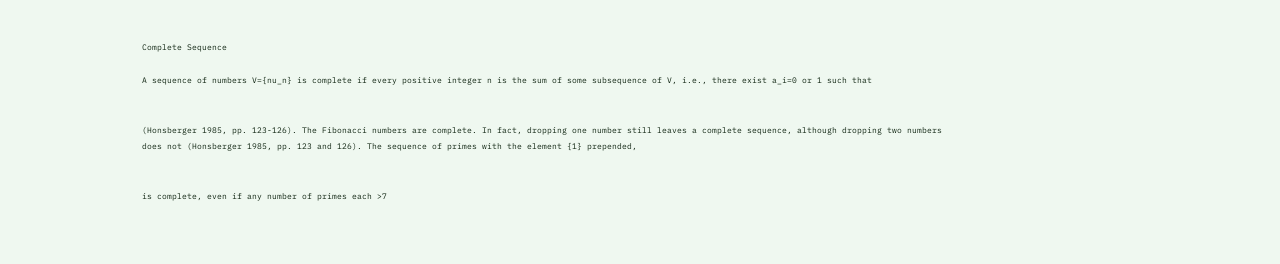Complete Sequence

A sequence of numbers V={nu_n} is complete if every positive integer n is the sum of some subsequence of V, i.e., there exist a_i=0 or 1 such that


(Honsberger 1985, pp. 123-126). The Fibonacci numbers are complete. In fact, dropping one number still leaves a complete sequence, although dropping two numbers does not (Honsberger 1985, pp. 123 and 126). The sequence of primes with the element {1} prepended,


is complete, even if any number of primes each >7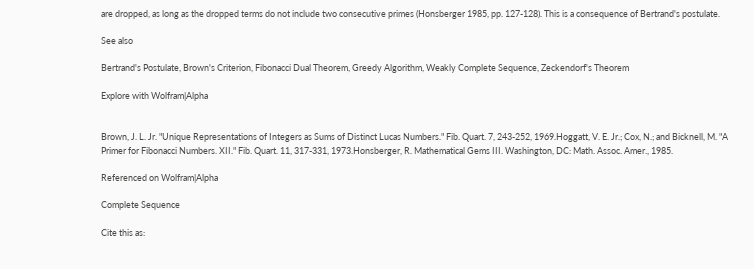are dropped, as long as the dropped terms do not include two consecutive primes (Honsberger 1985, pp. 127-128). This is a consequence of Bertrand's postulate.

See also

Bertrand's Postulate, Brown's Criterion, Fibonacci Dual Theorem, Greedy Algorithm, Weakly Complete Sequence, Zeckendorf's Theorem

Explore with Wolfram|Alpha


Brown, J. L. Jr. "Unique Representations of Integers as Sums of Distinct Lucas Numbers." Fib. Quart. 7, 243-252, 1969.Hoggatt, V. E. Jr.; Cox, N.; and Bicknell, M. "A Primer for Fibonacci Numbers. XII." Fib. Quart. 11, 317-331, 1973.Honsberger, R. Mathematical Gems III. Washington, DC: Math. Assoc. Amer., 1985.

Referenced on Wolfram|Alpha

Complete Sequence

Cite this as: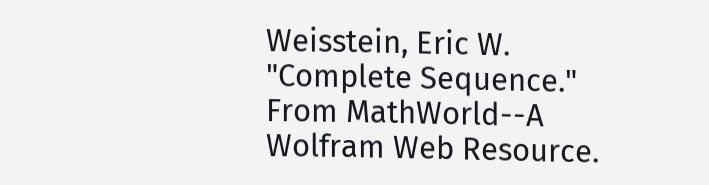Weisstein, Eric W. "Complete Sequence." From MathWorld--A Wolfram Web Resource.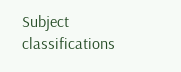Subject classifications